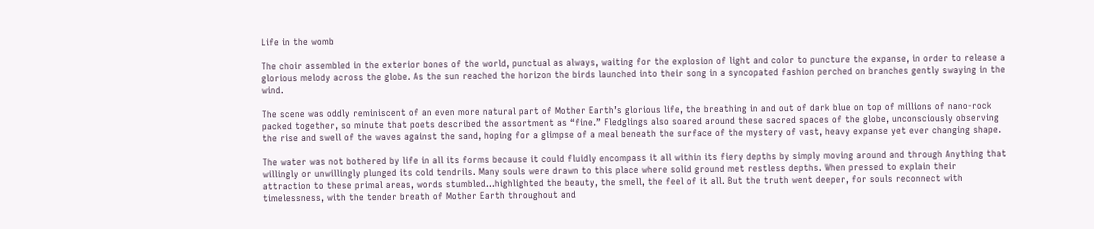Life in the womb

The choir assembled in the exterior bones of the world, punctual as always, waiting for the explosion of light and color to puncture the expanse, in order to release a glorious melody across the globe. As the sun reached the horizon the birds launched into their song in a syncopated fashion perched on branches gently swaying in the wind.

The scene was oddly reminiscent of an even more natural part of Mother Earth’s glorious life, the breathing in and out of dark blue on top of millions of nano-rock packed together, so minute that poets described the assortment as “fine.” Fledglings also soared around these sacred spaces of the globe, unconsciously observing the rise and swell of the waves against the sand, hoping for a glimpse of a meal beneath the surface of the mystery of vast, heavy expanse yet ever changing shape.

The water was not bothered by life in all its forms because it could fluidly encompass it all within its fiery depths by simply moving around and through Anything that willingly or unwillingly plunged its cold tendrils. Many souls were drawn to this place where solid ground met restless depths. When pressed to explain their attraction to these primal areas, words stumbled…highlighted the beauty, the smell, the feel of it all. But the truth went deeper, for souls reconnect with timelessness, with the tender breath of Mother Earth throughout and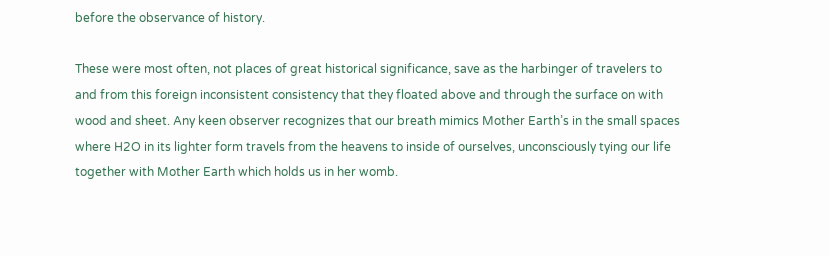before the observance of history.

These were most often, not places of great historical significance, save as the harbinger of travelers to and from this foreign inconsistent consistency that they floated above and through the surface on with wood and sheet. Any keen observer recognizes that our breath mimics Mother Earth’s in the small spaces where H2O in its lighter form travels from the heavens to inside of ourselves, unconsciously tying our life together with Mother Earth which holds us in her womb.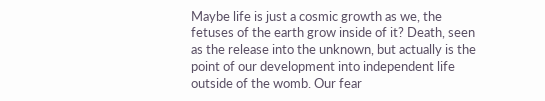Maybe life is just a cosmic growth as we, the fetuses of the earth grow inside of it? Death, seen as the release into the unknown, but actually is the point of our development into independent life outside of the womb. Our fear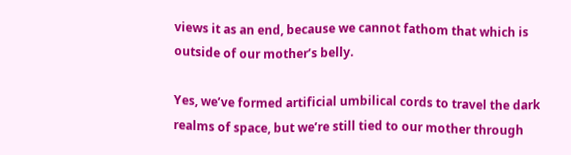views it as an end, because we cannot fathom that which is outside of our mother’s belly.

Yes, we’ve formed artificial umbilical cords to travel the dark realms of space, but we’re still tied to our mother through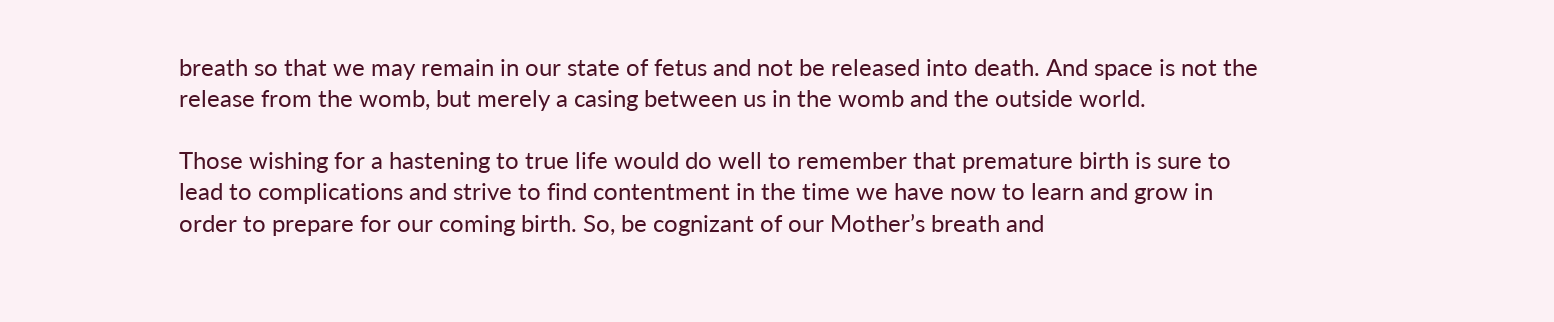breath so that we may remain in our state of fetus and not be released into death. And space is not the release from the womb, but merely a casing between us in the womb and the outside world.

Those wishing for a hastening to true life would do well to remember that premature birth is sure to lead to complications and strive to find contentment in the time we have now to learn and grow in order to prepare for our coming birth. So, be cognizant of our Mother’s breath and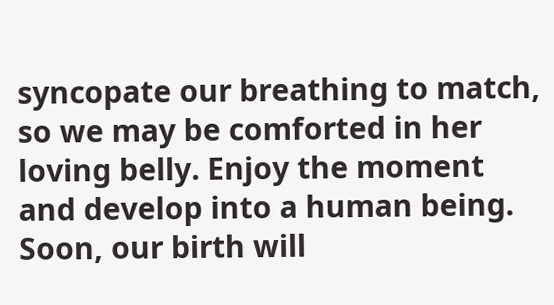syncopate our breathing to match, so we may be comforted in her loving belly. Enjoy the moment and develop into a human being. Soon, our birth will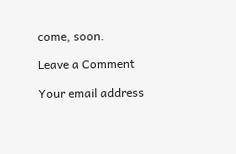come, soon.

Leave a Comment

Your email address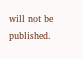will not be published.